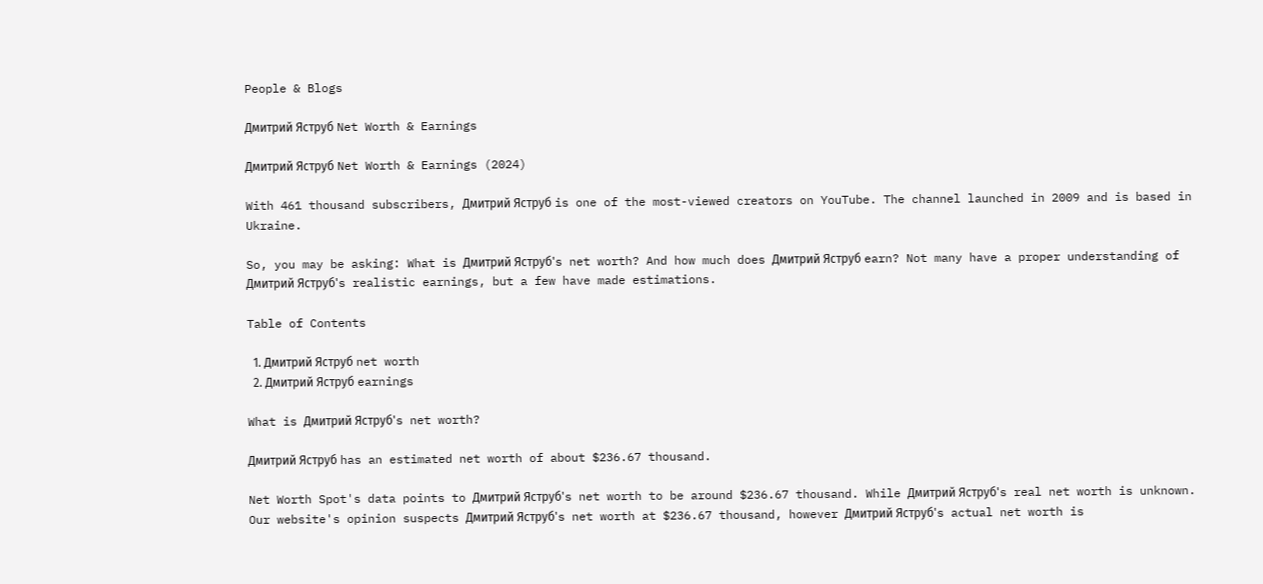People & Blogs

Дмитрий Яструб Net Worth & Earnings

Дмитрий Яструб Net Worth & Earnings (2024)

With 461 thousand subscribers, Дмитрий Яструб is one of the most-viewed creators on YouTube. The channel launched in 2009 and is based in Ukraine.

So, you may be asking: What is Дмитрий Яструб's net worth? And how much does Дмитрий Яструб earn? Not many have a proper understanding of Дмитрий Яструб's realistic earnings, but a few have made estimations.

Table of Contents

  1. Дмитрий Яструб net worth
  2. Дмитрий Яструб earnings

What is Дмитрий Яструб's net worth?

Дмитрий Яструб has an estimated net worth of about $236.67 thousand.

Net Worth Spot's data points to Дмитрий Яструб's net worth to be around $236.67 thousand. While Дмитрий Яструб's real net worth is unknown. Our website's opinion suspects Дмитрий Яструб's net worth at $236.67 thousand, however Дмитрий Яструб's actual net worth is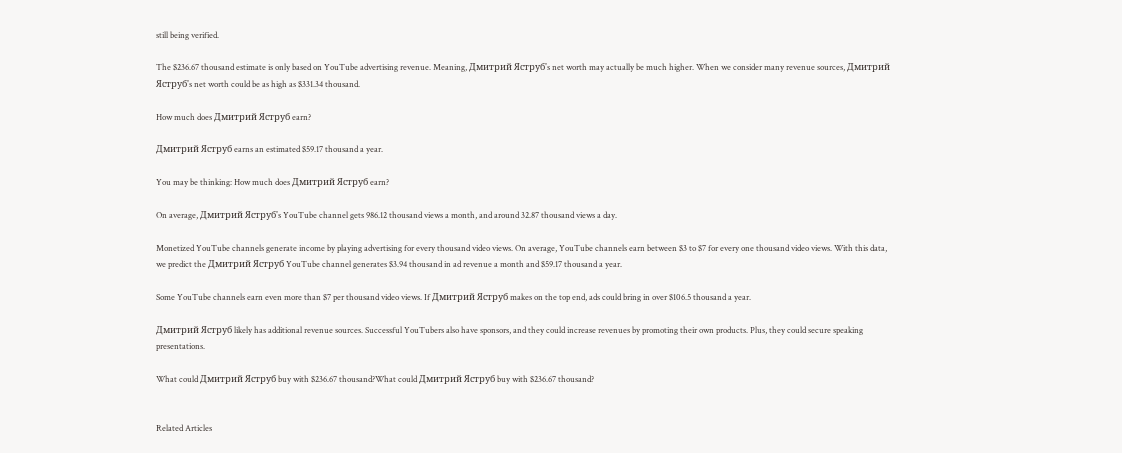still being verified.

The $236.67 thousand estimate is only based on YouTube advertising revenue. Meaning, Дмитрий Яструб's net worth may actually be much higher. When we consider many revenue sources, Дмитрий Яструб's net worth could be as high as $331.34 thousand.

How much does Дмитрий Яструб earn?

Дмитрий Яструб earns an estimated $59.17 thousand a year.

You may be thinking: How much does Дмитрий Яструб earn?

On average, Дмитрий Яструб's YouTube channel gets 986.12 thousand views a month, and around 32.87 thousand views a day.

Monetized YouTube channels generate income by playing advertising for every thousand video views. On average, YouTube channels earn between $3 to $7 for every one thousand video views. With this data, we predict the Дмитрий Яструб YouTube channel generates $3.94 thousand in ad revenue a month and $59.17 thousand a year.

Some YouTube channels earn even more than $7 per thousand video views. If Дмитрий Яструб makes on the top end, ads could bring in over $106.5 thousand a year.

Дмитрий Яструб likely has additional revenue sources. Successful YouTubers also have sponsors, and they could increase revenues by promoting their own products. Plus, they could secure speaking presentations.

What could Дмитрий Яструб buy with $236.67 thousand?What could Дмитрий Яструб buy with $236.67 thousand?


Related Articles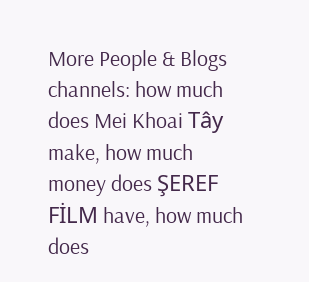More People & Blogs channels: how much does Mei Khoai Tây make, how much money does ŞEREF FİLM have, how much does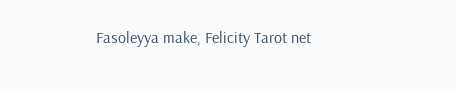Fasoleyya make, Felicity Tarot net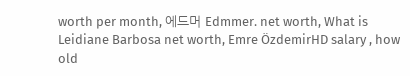worth per month, 에드머 Edmmer. net worth, What is Leidiane Barbosa net worth, Emre ÖzdemirHD salary , how old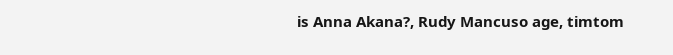is Anna Akana?, Rudy Mancuso age, timtom